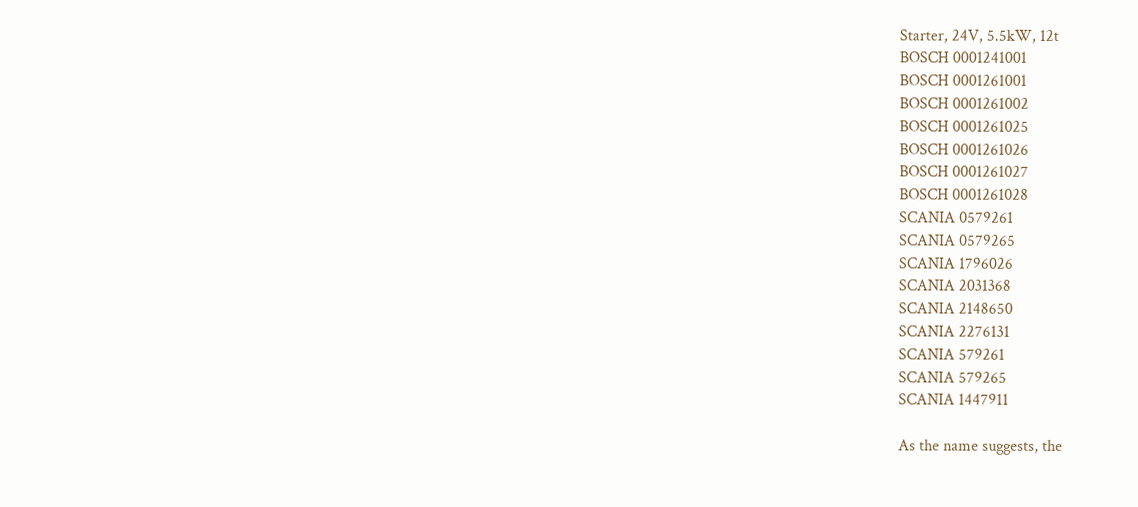Starter, 24V, 5.5kW, 12t
BOSCH 0001241001
BOSCH 0001261001
BOSCH 0001261002
BOSCH 0001261025
BOSCH 0001261026
BOSCH 0001261027
BOSCH 0001261028
SCANIA 0579261
SCANIA 0579265
SCANIA 1796026
SCANIA 2031368
SCANIA 2148650
SCANIA 2276131
SCANIA 579261
SCANIA 579265
SCANIA 1447911

As the name suggests, the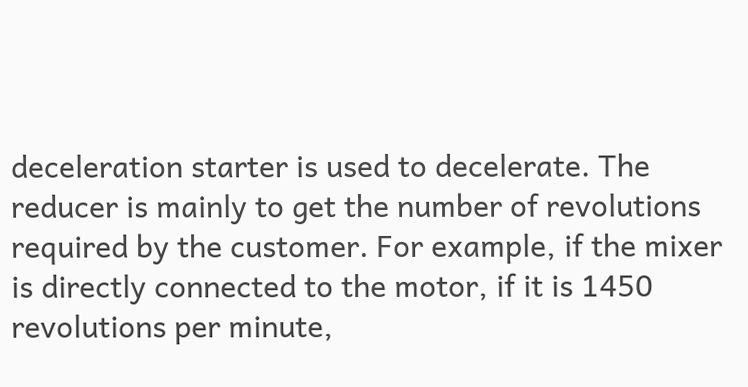deceleration starter is used to decelerate. The reducer is mainly to get the number of revolutions required by the customer. For example, if the mixer is directly connected to the motor, if it is 1450 revolutions per minute,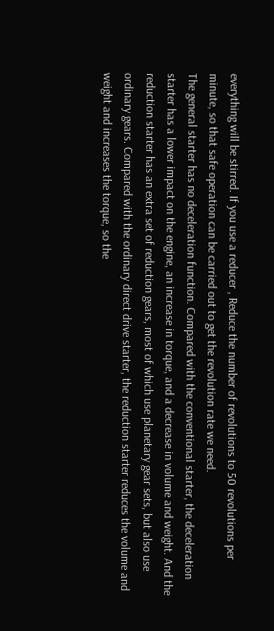everything will be stirred. If you use a reducer , Reduce the number of revolutions to 50 revolutions per minute, so that safe operation can be carried out to get the revolution rate we need.
The general starter has no deceleration function. Compared with the conventional starter, the deceleration starter has a lower impact on the engine, an increase in torque, and a decrease in volume and weight. And the reduction starter has an extra set of reduction gears, most of which use planetary gear sets, but also use ordinary gears. Compared with the ordinary direct drive starter, the reduction starter reduces the volume and weight and increases the torque, so the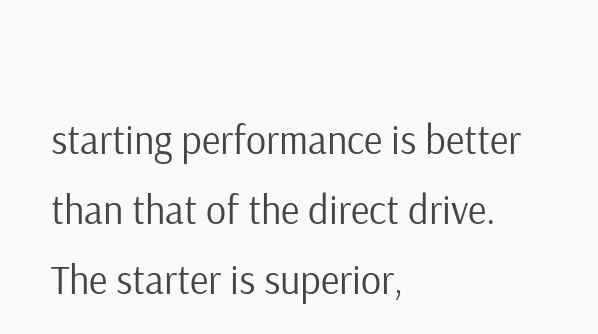starting performance is better than that of the direct drive. The starter is superior,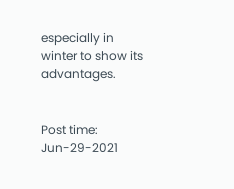especially in winter to show its advantages.


Post time: Jun-29-2021